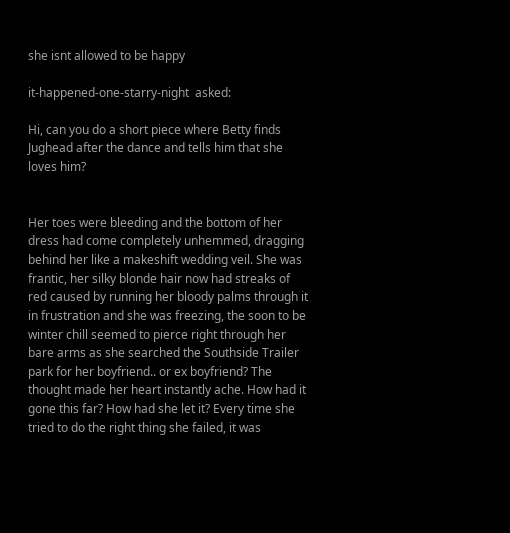she isnt allowed to be happy

it-happened-one-starry-night  asked:

Hi, can you do a short piece where Betty finds Jughead after the dance and tells him that she loves him?


Her toes were bleeding and the bottom of her dress had come completely unhemmed, dragging behind her like a makeshift wedding veil. She was frantic, her silky blonde hair now had streaks of red caused by running her bloody palms through it in frustration and she was freezing, the soon to be winter chill seemed to pierce right through her bare arms as she searched the Southside Trailer park for her boyfriend.. or ex boyfriend? The thought made her heart instantly ache. How had it gone this far? How had she let it? Every time she tried to do the right thing she failed, it was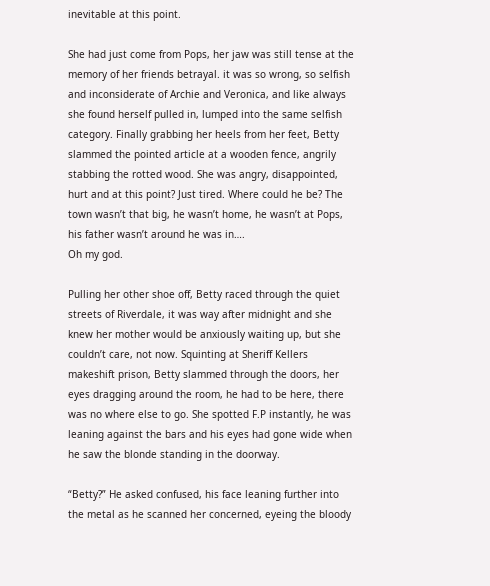inevitable at this point.

She had just come from Pops, her jaw was still tense at the memory of her friends betrayal. it was so wrong, so selfish and inconsiderate of Archie and Veronica, and like always she found herself pulled in, lumped into the same selfish category. Finally grabbing her heels from her feet, Betty slammed the pointed article at a wooden fence, angrily stabbing the rotted wood. She was angry, disappointed, hurt and at this point? Just tired. Where could he be? The town wasn’t that big, he wasn’t home, he wasn’t at Pops, his father wasn’t around he was in….
Oh my god.

Pulling her other shoe off, Betty raced through the quiet streets of Riverdale, it was way after midnight and she knew her mother would be anxiously waiting up, but she couldn’t care, not now. Squinting at Sheriff Kellers makeshift prison, Betty slammed through the doors, her eyes dragging around the room, he had to be here, there was no where else to go. She spotted F.P instantly, he was leaning against the bars and his eyes had gone wide when he saw the blonde standing in the doorway.

“Betty?” He asked confused, his face leaning further into the metal as he scanned her concerned, eyeing the bloody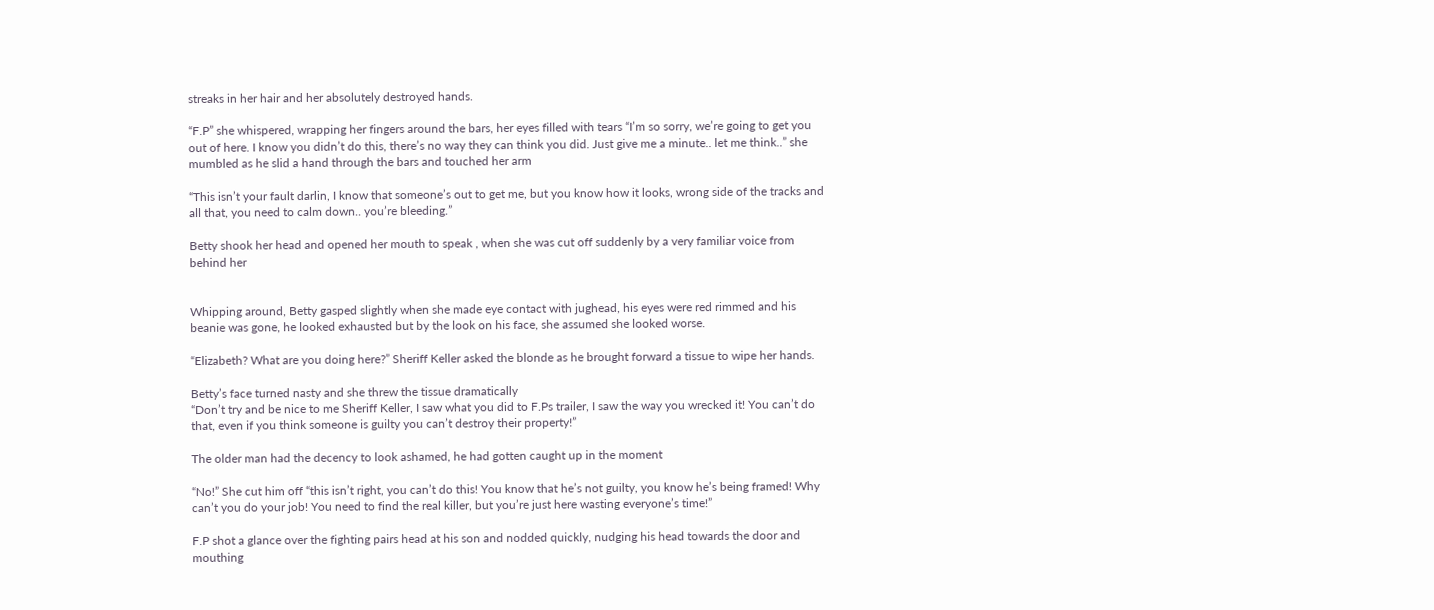streaks in her hair and her absolutely destroyed hands.

“F.P” she whispered, wrapping her fingers around the bars, her eyes filled with tears “I’m so sorry, we’re going to get you out of here. I know you didn’t do this, there’s no way they can think you did. Just give me a minute.. let me think..” she mumbled as he slid a hand through the bars and touched her arm

“This isn’t your fault darlin, I know that someone’s out to get me, but you know how it looks, wrong side of the tracks and all that, you need to calm down.. you’re bleeding.”

Betty shook her head and opened her mouth to speak , when she was cut off suddenly by a very familiar voice from behind her


Whipping around, Betty gasped slightly when she made eye contact with jughead, his eyes were red rimmed and his beanie was gone, he looked exhausted but by the look on his face, she assumed she looked worse.

“Elizabeth? What are you doing here?” Sheriff Keller asked the blonde as he brought forward a tissue to wipe her hands.

Betty’s face turned nasty and she threw the tissue dramatically
“Don’t try and be nice to me Sheriff Keller, I saw what you did to F.Ps trailer, I saw the way you wrecked it! You can’t do that, even if you think someone is guilty you can’t destroy their property!”

The older man had the decency to look ashamed, he had gotten caught up in the moment

“No!” She cut him off “this isn’t right, you can’t do this! You know that he’s not guilty, you know he’s being framed! Why can’t you do your job! You need to find the real killer, but you’re just here wasting everyone’s time!”

F.P shot a glance over the fighting pairs head at his son and nodded quickly, nudging his head towards the door and mouthing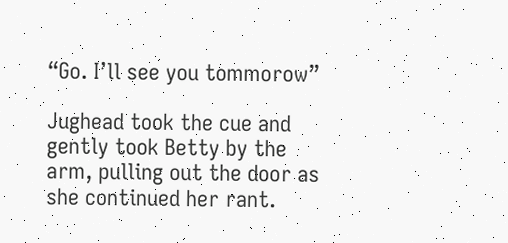“Go. I’ll see you tommorow”

Jughead took the cue and gently took Betty by the arm, pulling out the door as she continued her rant.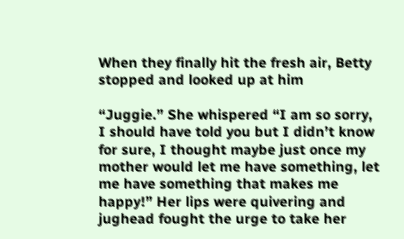When they finally hit the fresh air, Betty stopped and looked up at him

“Juggie.” She whispered “I am so sorry, I should have told you but I didn’t know for sure, I thought maybe just once my mother would let me have something, let me have something that makes me happy!” Her lips were quivering and jughead fought the urge to take her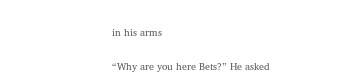in his arms

“Why are you here Bets?” He asked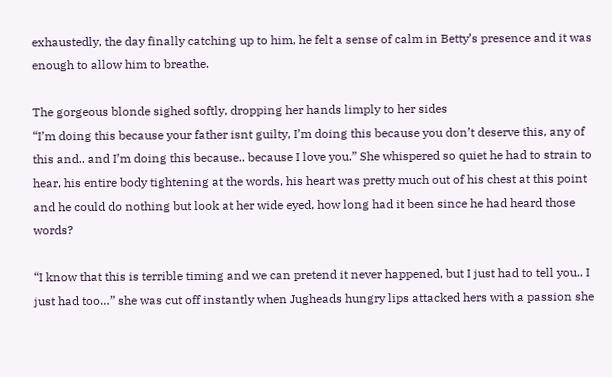exhaustedly, the day finally catching up to him, he felt a sense of calm in Betty’s presence and it was enough to allow him to breathe.

The gorgeous blonde sighed softly, dropping her hands limply to her sides
“I’m doing this because your father isnt guilty, I’m doing this because you don’t deserve this, any of this and.. and I’m doing this because.. because I love you.” She whispered so quiet he had to strain to hear, his entire body tightening at the words, his heart was pretty much out of his chest at this point and he could do nothing but look at her wide eyed, how long had it been since he had heard those words?

“I know that this is terrible timing and we can pretend it never happened, but I just had to tell you.. I just had too…” she was cut off instantly when Jugheads hungry lips attacked hers with a passion she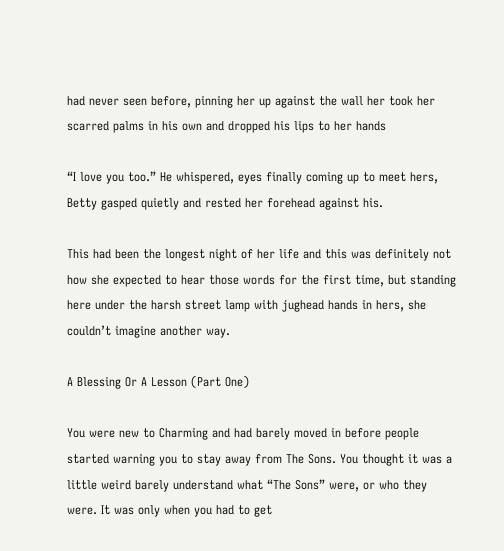had never seen before, pinning her up against the wall her took her scarred palms in his own and dropped his lips to her hands

“I love you too.” He whispered, eyes finally coming up to meet hers, Betty gasped quietly and rested her forehead against his.

This had been the longest night of her life and this was definitely not how she expected to hear those words for the first time, but standing here under the harsh street lamp with jughead hands in hers, she couldn’t imagine another way.

A Blessing Or A Lesson (Part One)

You were new to Charming and had barely moved in before people started warning you to stay away from The Sons. You thought it was a little weird barely understand what “The Sons” were, or who they were. It was only when you had to get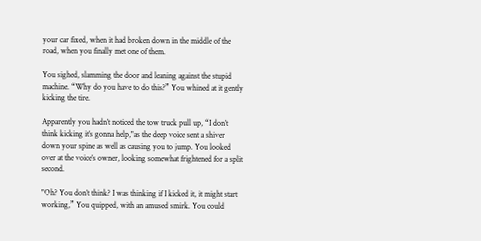your car fixed, when it had broken down in the middle of the road, when you finally met one of them.

You sighed, slamming the door and leaning against the stupid machine. “Why do you have to do this?” You whined at it gently kicking the tire.

Apparently you hadn’t noticed the tow truck pull up, “I don’t think kicking it’s gonna help,"as the deep voice sent a shiver down your spine as well as causing you to jump. You looked over at the voice’s owner, looking somewhat frightened for a split second.

"Oh? You don’t think? I was thinking if I kicked it, it might start working,” You quipped, with an amused smirk. You could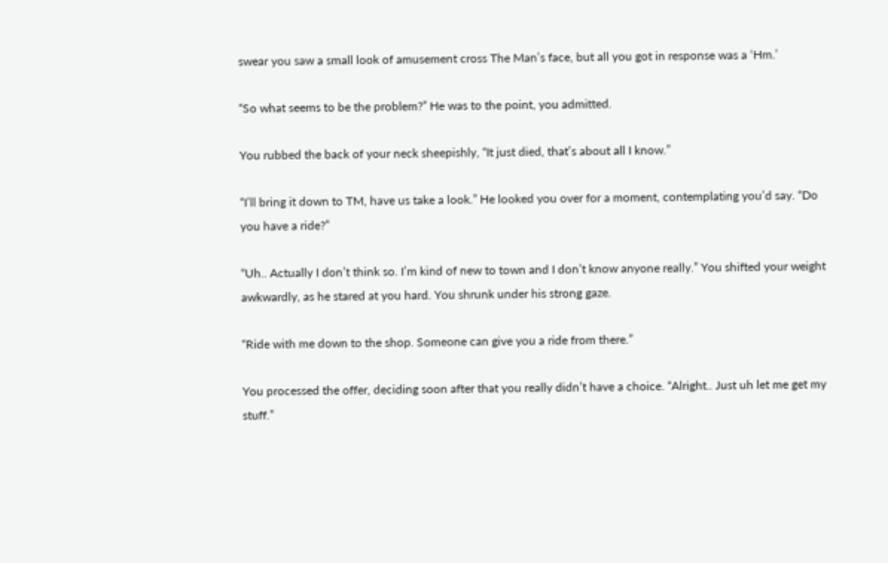swear you saw a small look of amusement cross The Man’s face, but all you got in response was a ‘Hm.’

“So what seems to be the problem?” He was to the point, you admitted.

You rubbed the back of your neck sheepishly, “It just died, that’s about all I know.”

“I’ll bring it down to TM, have us take a look.” He looked you over for a moment, contemplating you’d say. “Do you have a ride?”

“Uh.. Actually I don’t think so. I’m kind of new to town and I don’t know anyone really.” You shifted your weight awkwardly, as he stared at you hard. You shrunk under his strong gaze.

“Ride with me down to the shop. Someone can give you a ride from there.”

You processed the offer, deciding soon after that you really didn’t have a choice. “Alright.. Just uh let me get my stuff.”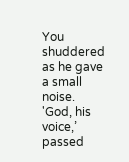You shuddered as he gave a small noise. 'God, his voice,’ passed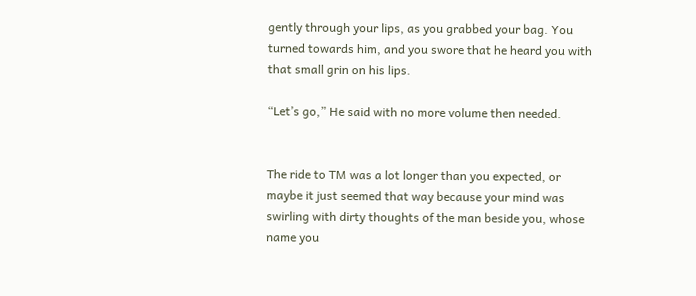gently through your lips, as you grabbed your bag. You turned towards him, and you swore that he heard you with that small grin on his lips.

“Let’s go,” He said with no more volume then needed.


The ride to TM was a lot longer than you expected, or maybe it just seemed that way because your mind was swirling with dirty thoughts of the man beside you, whose name you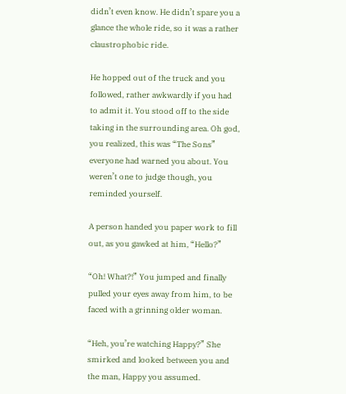didn’t even know. He didn’t spare you a glance the whole ride, so it was a rather claustrophobic ride.

He hopped out of the truck and you followed, rather awkwardly if you had to admit it. You stood off to the side taking in the surrounding area. Oh god, you realized, this was “The Sons” everyone had warned you about. You weren’t one to judge though, you reminded yourself.

A person handed you paper work to fill out, as you gawked at him, “Hello?”

“Oh! What?!” You jumped and finally pulled your eyes away from him, to be faced with a grinning older woman.

“Heh, you’re watching Happy?” She smirked and looked between you and the man, Happy you assumed.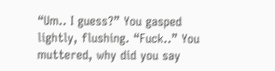“Um.. I guess?” You gasped lightly, flushing. “Fuck..” You muttered, why did you say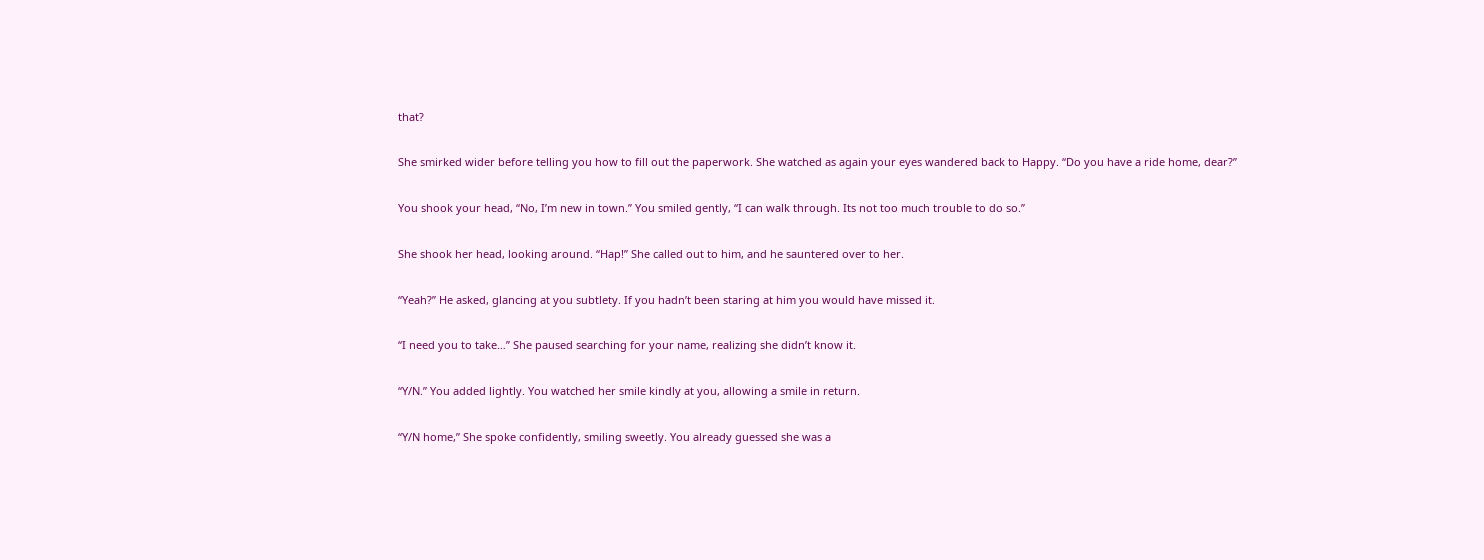that?

She smirked wider before telling you how to fill out the paperwork. She watched as again your eyes wandered back to Happy. “Do you have a ride home, dear?”

You shook your head, “No, I’m new in town.” You smiled gently, “I can walk through. Its not too much trouble to do so.”

She shook her head, looking around. “Hap!” She called out to him, and he sauntered over to her.

“Yeah?” He asked, glancing at you subtlety. If you hadn’t been staring at him you would have missed it.

“I need you to take…” She paused searching for your name, realizing she didn’t know it.

“Y/N.” You added lightly. You watched her smile kindly at you, allowing a smile in return.

“Y/N home,” She spoke confidently, smiling sweetly. You already guessed she was a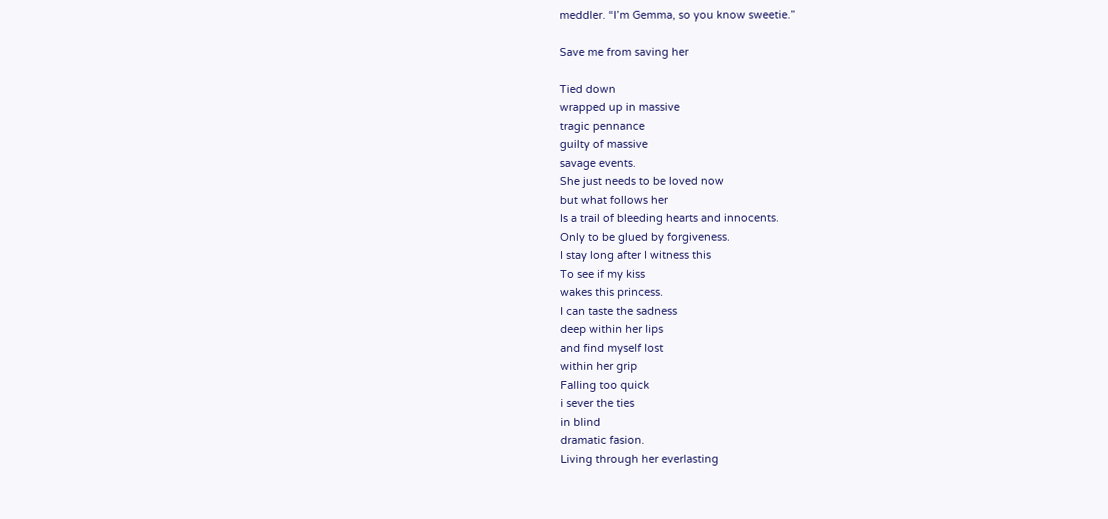meddler. “I’m Gemma, so you know sweetie.”

Save me from saving her

Tied down
wrapped up in massive
tragic pennance
guilty of massive
savage events.
She just needs to be loved now
but what follows her
Is a trail of bleeding hearts and innocents.
Only to be glued by forgiveness.
I stay long after I witness this
To see if my kiss
wakes this princess.
I can taste the sadness
deep within her lips
and find myself lost
within her grip
Falling too quick
i sever the ties
in blind
dramatic fasion.
Living through her everlasting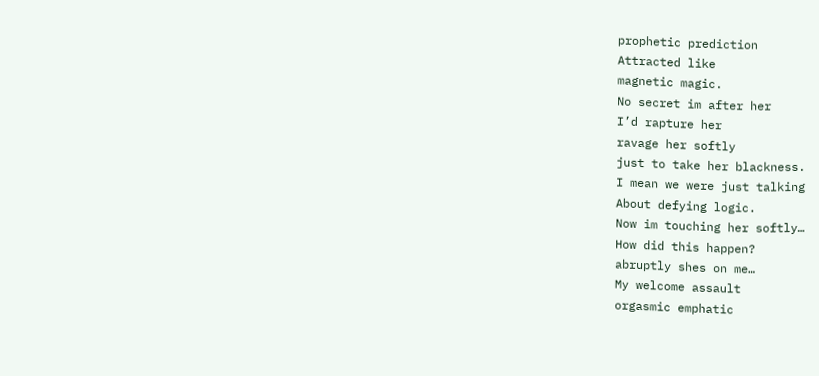prophetic prediction
Attracted like
magnetic magic.
No secret im after her
I’d rapture her
ravage her softly
just to take her blackness.
I mean we were just talking
About defying logic.
Now im touching her softly…
How did this happen?
abruptly shes on me…
My welcome assault
orgasmic emphatic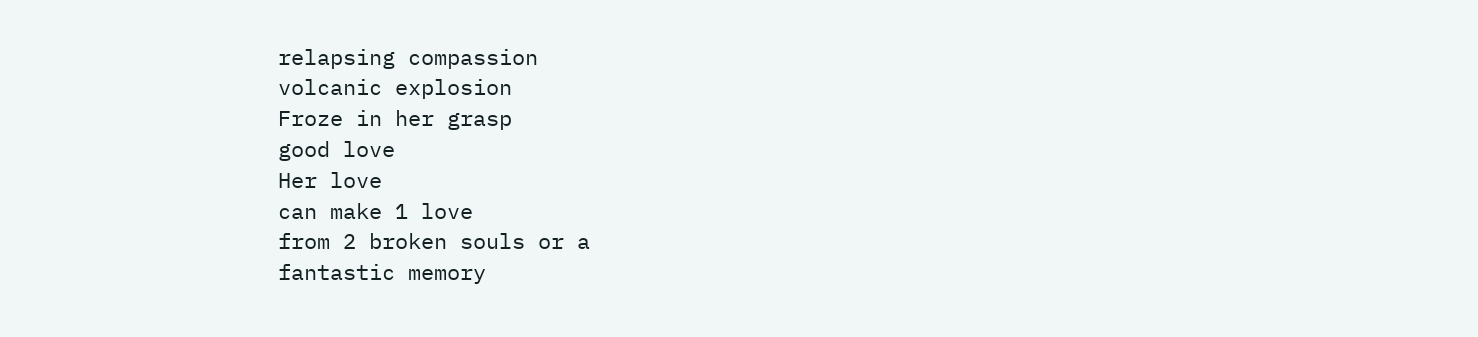relapsing compassion
volcanic explosion
Froze in her grasp
good love
Her love
can make 1 love
from 2 broken souls or a
fantastic memory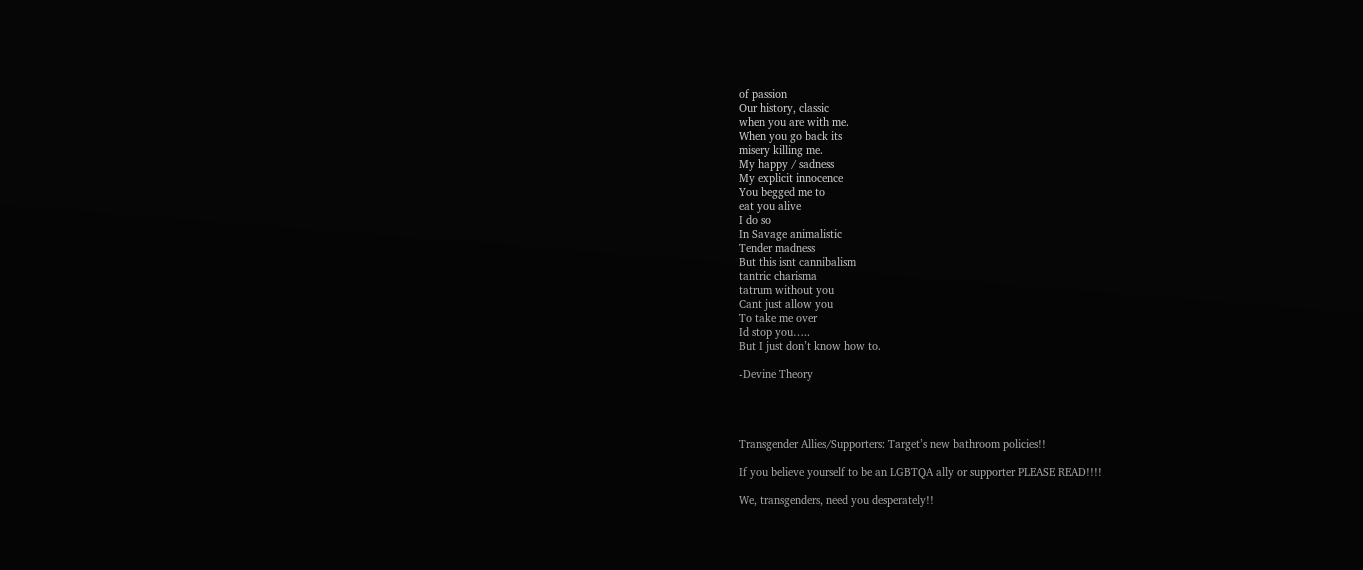of passion
Our history, classic
when you are with me.
When you go back its
misery killing me.
My happy / sadness
My explicit innocence
You begged me to
eat you alive
I do so
In Savage animalistic
Tender madness
But this isnt cannibalism
tantric charisma
tatrum without you
Cant just allow you
To take me over
Id stop you…..
But I just don’t know how to.

-Devine Theory




Transgender Allies/Supporters: Target’s new bathroom policies!!

If you believe yourself to be an LGBTQA ally or supporter PLEASE READ!!!!

We, transgenders, need you desperately!!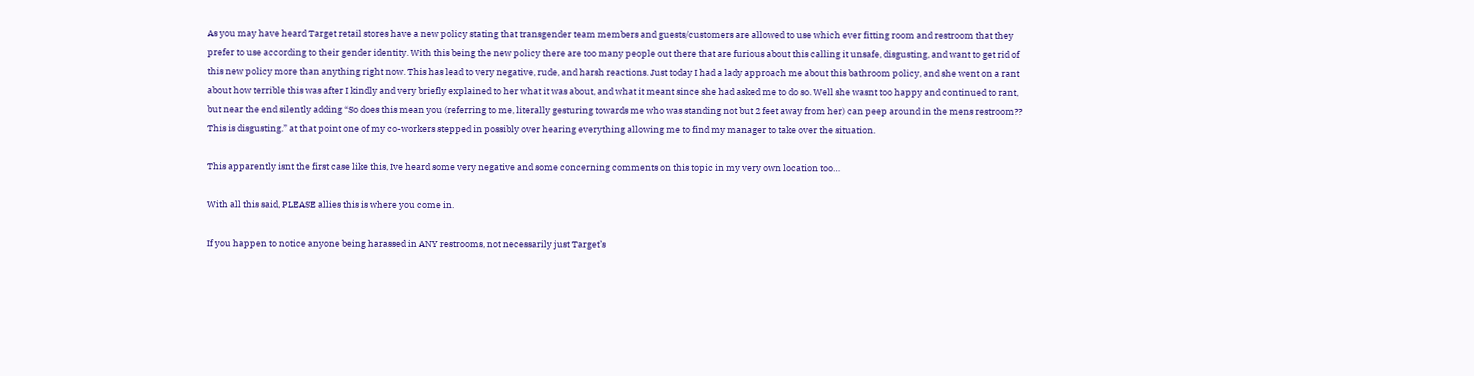As you may have heard Target retail stores have a new policy stating that transgender team members and guests/customers are allowed to use which ever fitting room and restroom that they prefer to use according to their gender identity. With this being the new policy there are too many people out there that are furious about this calling it unsafe, disgusting, and want to get rid of this new policy more than anything right now. This has lead to very negative, rude, and harsh reactions. Just today I had a lady approach me about this bathroom policy, and she went on a rant about how terrible this was after I kindly and very briefly explained to her what it was about, and what it meant since she had asked me to do so. Well she wasnt too happy and continued to rant, but near the end silently adding “So does this mean you (referring to me, literally gesturing towards me who was standing not but 2 feet away from her) can peep around in the mens restroom?? This is disgusting.” at that point one of my co-workers stepped in possibly over hearing everything allowing me to find my manager to take over the situation.

This apparently isnt the first case like this, Ive heard some very negative and some concerning comments on this topic in my very own location too…

With all this said, PLEASE allies this is where you come in.

If you happen to notice anyone being harassed in ANY restrooms, not necessarily just Target’s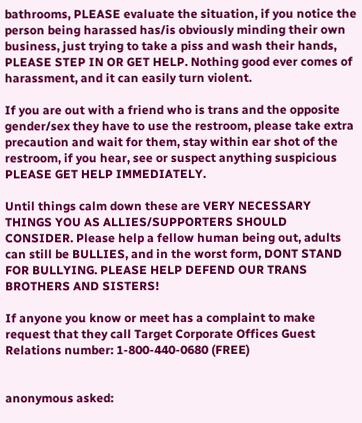bathrooms, PLEASE evaluate the situation, if you notice the person being harassed has/is obviously minding their own business, just trying to take a piss and wash their hands, PLEASE STEP IN OR GET HELP. Nothing good ever comes of harassment, and it can easily turn violent.

If you are out with a friend who is trans and the opposite gender/sex they have to use the restroom, please take extra precaution and wait for them, stay within ear shot of the restroom, if you hear, see or suspect anything suspicious PLEASE GET HELP IMMEDIATELY.

Until things calm down these are VERY NECESSARY THINGS YOU AS ALLIES/SUPPORTERS SHOULD CONSIDER. Please help a fellow human being out, adults can still be BULLIES, and in the worst form, DONT STAND FOR BULLYING. PLEASE HELP DEFEND OUR TRANS BROTHERS AND SISTERS!

If anyone you know or meet has a complaint to make request that they call Target Corporate Offices Guest Relations number: 1-800-440-0680 (FREE)


anonymous asked: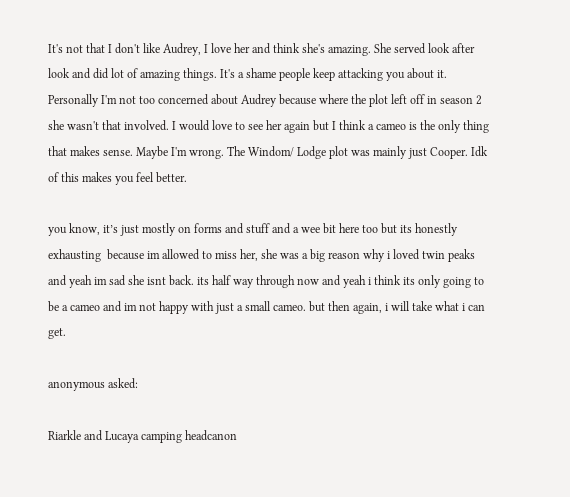It's not that I don't like Audrey, I love her and think she's amazing. She served look after look and did lot of amazing things. It's a shame people keep attacking you about it. Personally I'm not too concerned about Audrey because where the plot left off in season 2 she wasn't that involved. I would love to see her again but I think a cameo is the only thing that makes sense. Maybe I'm wrong. The Windom/ Lodge plot was mainly just Cooper. Idk of this makes you feel better.

you know, it’s just mostly on forms and stuff and a wee bit here too but its honestly exhausting  because im allowed to miss her, she was a big reason why i loved twin peaks and yeah im sad she isnt back. its half way through now and yeah i think its only going to be a cameo and im not happy with just a small cameo. but then again, i will take what i can get.

anonymous asked:

Riarkle and Lucaya camping headcanon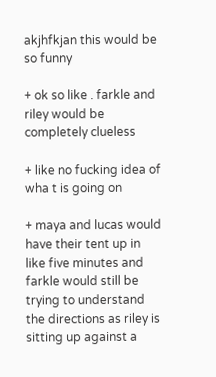akjhfkjan this would be so funny

+ ok so like . farkle and riley would be completely clueless

+ like no fucking idea of wha t is going on

+ maya and lucas would have their tent up in like five minutes and farkle would still be trying to understand the directions as riley is sitting up against a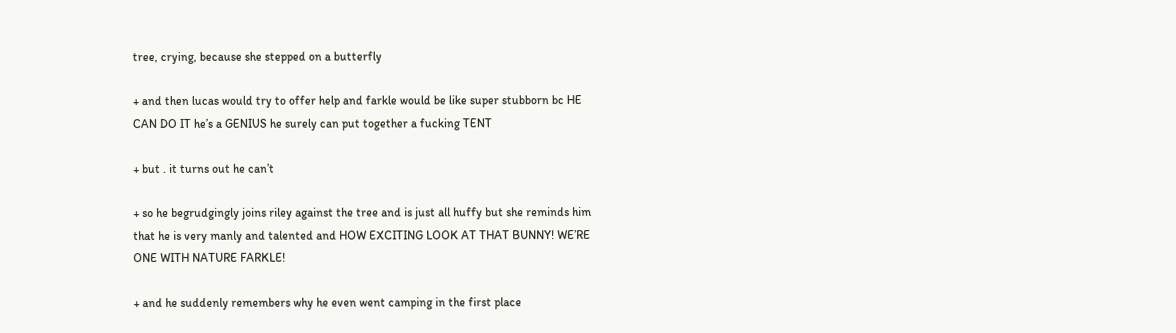tree, crying, because she stepped on a butterfly

+ and then lucas would try to offer help and farkle would be like super stubborn bc HE CAN DO IT he’s a GENIUS he surely can put together a fucking TENT

+ but . it turns out he can’t

+ so he begrudgingly joins riley against the tree and is just all huffy but she reminds him that he is very manly and talented and HOW EXCITING LOOK AT THAT BUNNY! WE’RE ONE WITH NATURE FARKLE!

+ and he suddenly remembers why he even went camping in the first place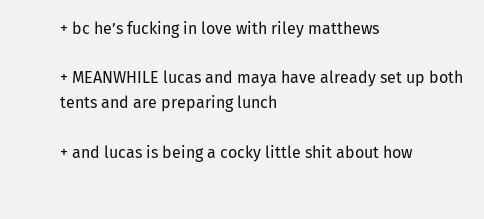+ bc he’s fucking in love with riley matthews

+ MEANWHILE lucas and maya have already set up both tents and are preparing lunch

+ and lucas is being a cocky little shit about how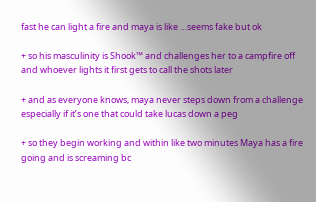fast he can light a fire and maya is like …seems fake but ok

+ so his masculinity is Shook™ and challenges her to a campfire off and whoever lights it first gets to call the shots later

+ and as everyone knows, maya never steps down from a challenge especially if it’s one that could take lucas down a peg

+ so they begin working and within like two minutes Maya has a fire going and is screaming bc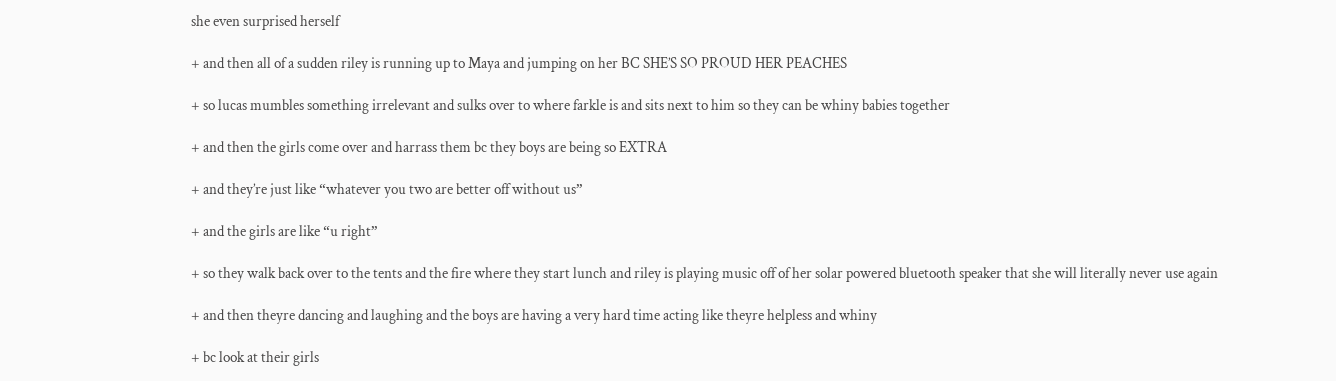she even surprised herself

+ and then all of a sudden riley is running up to Maya and jumping on her BC SHE’S SO PROUD HER PEACHES

+ so lucas mumbles something irrelevant and sulks over to where farkle is and sits next to him so they can be whiny babies together

+ and then the girls come over and harrass them bc they boys are being so EXTRA

+ and they’re just like “whatever you two are better off without us”

+ and the girls are like “u right”

+ so they walk back over to the tents and the fire where they start lunch and riley is playing music off of her solar powered bluetooth speaker that she will literally never use again

+ and then theyre dancing and laughing and the boys are having a very hard time acting like theyre helpless and whiny

+ bc look at their girls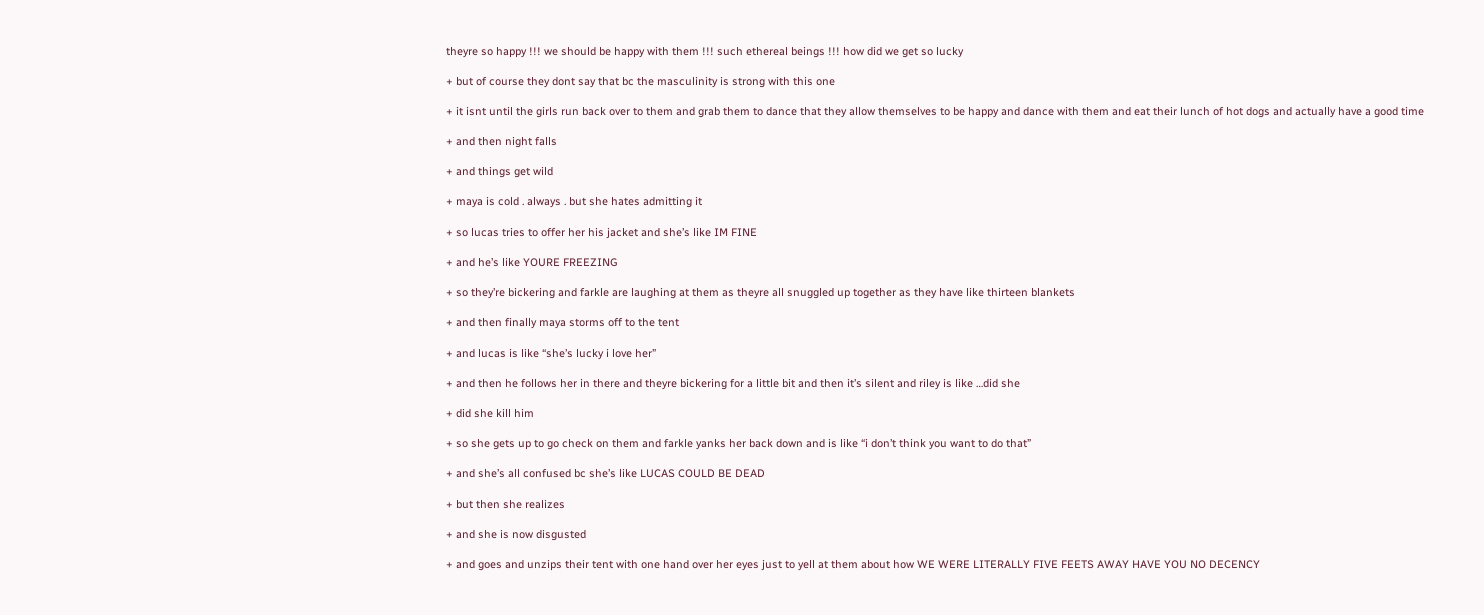theyre so happy !!! we should be happy with them !!! such ethereal beings !!! how did we get so lucky

+ but of course they dont say that bc the masculinity is strong with this one

+ it isnt until the girls run back over to them and grab them to dance that they allow themselves to be happy and dance with them and eat their lunch of hot dogs and actually have a good time

+ and then night falls

+ and things get wild

+ maya is cold . always . but she hates admitting it

+ so lucas tries to offer her his jacket and she’s like IM FINE

+ and he’s like YOURE FREEZING

+ so they’re bickering and farkle are laughing at them as theyre all snuggled up together as they have like thirteen blankets

+ and then finally maya storms off to the tent

+ and lucas is like “she’s lucky i love her”

+ and then he follows her in there and theyre bickering for a little bit and then it’s silent and riley is like …did she

+ did she kill him

+ so she gets up to go check on them and farkle yanks her back down and is like “i don’t think you want to do that”

+ and she’s all confused bc she’s like LUCAS COULD BE DEAD

+ but then she realizes

+ and she is now disgusted

+ and goes and unzips their tent with one hand over her eyes just to yell at them about how WE WERE LITERALLY FIVE FEETS AWAY HAVE YOU NO DECENCY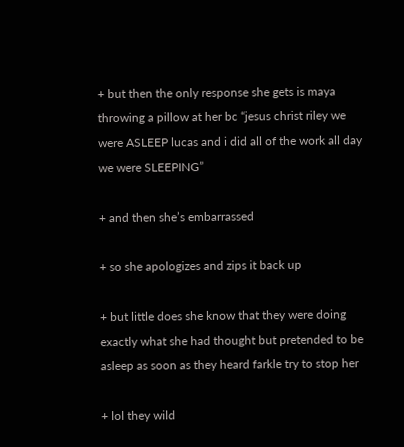+ but then the only response she gets is maya throwing a pillow at her bc “jesus christ riley we were ASLEEP lucas and i did all of the work all day we were SLEEPING”

+ and then she’s embarrassed

+ so she apologizes and zips it back up

+ but little does she know that they were doing exactly what she had thought but pretended to be asleep as soon as they heard farkle try to stop her

+ lol they wild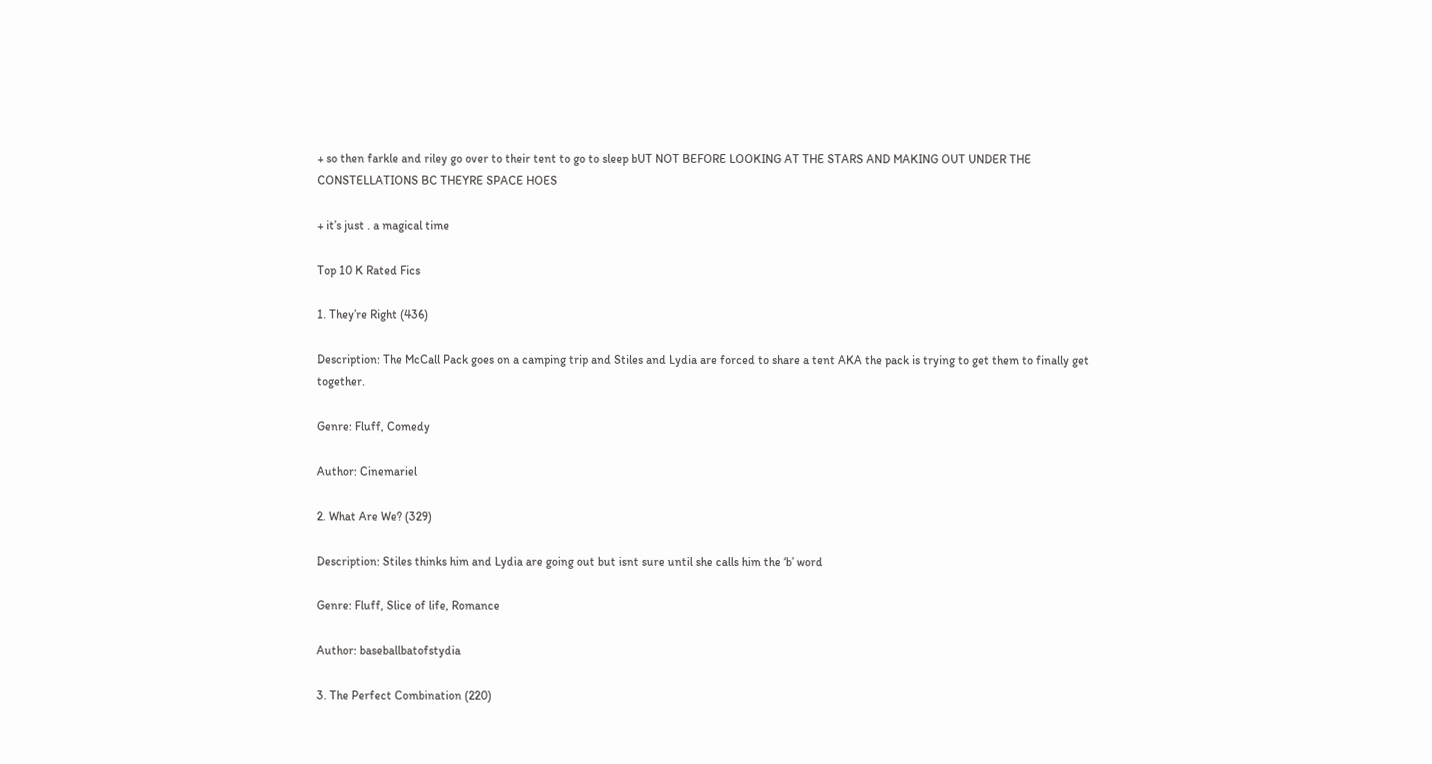+ so then farkle and riley go over to their tent to go to sleep bUT NOT BEFORE LOOKING AT THE STARS AND MAKING OUT UNDER THE CONSTELLATIONS BC THEYRE SPACE HOES

+ it’s just . a magical time

Top 10 K Rated Fics

1. They’re Right (436)

Description: The McCall Pack goes on a camping trip and Stiles and Lydia are forced to share a tent AKA the pack is trying to get them to finally get together.

Genre: Fluff, Comedy

Author: Cinemariel

2. What Are We? (329)

Description: Stiles thinks him and Lydia are going out but isnt sure until she calls him the ‘b’ word

Genre: Fluff, Slice of life, Romance

Author: baseballbatofstydia

3. The Perfect Combination (220)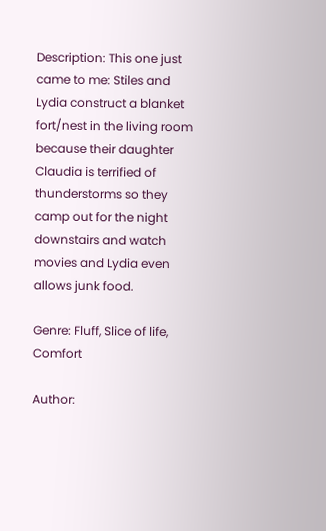Description: This one just came to me: Stiles and Lydia construct a blanket fort/nest in the living room because their daughter Claudia is terrified of thunderstorms so they camp out for the night downstairs and watch movies and Lydia even allows junk food.

Genre: Fluff, Slice of life, Comfort

Author: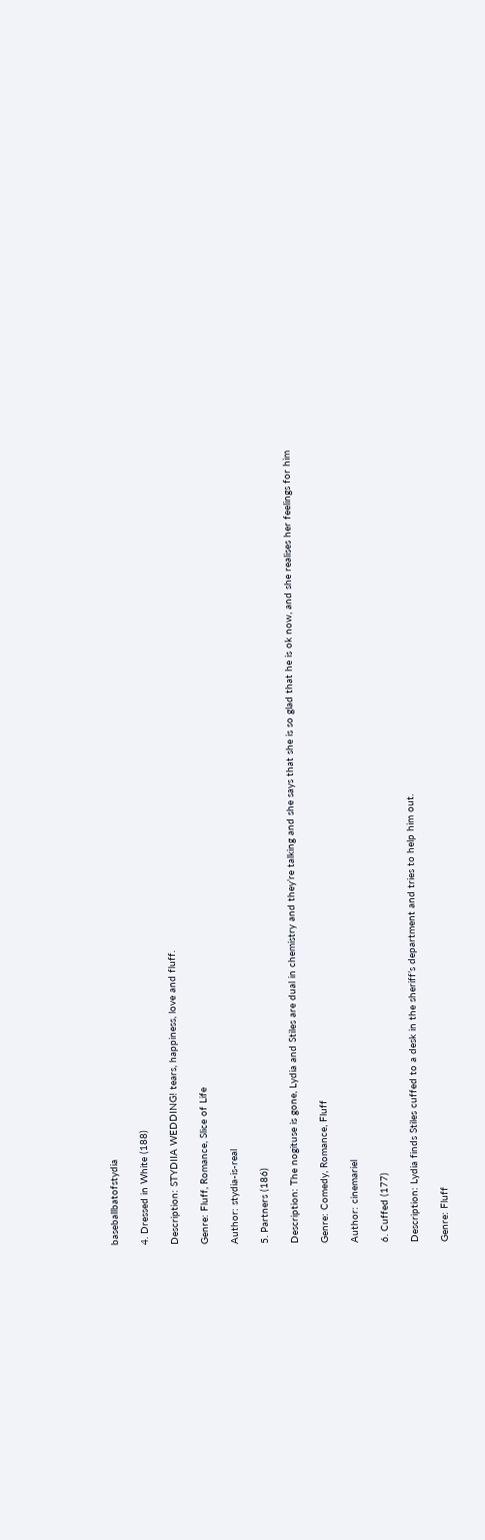baseballbatofstydia

4. Dressed in White (188)

Description: STYDIIA WEDDING! tears, happiness, love and fluff.

Genre: Fluff, Romance, Slice of Life

Author: stydia-is-real

5. Partners (186)

Description: The nogituse is gone, Lydia and Stiles are dual in chemistry and they’re talking and she says that she is so glad that he is ok now, and she realises her feelings for him

Genre: Comedy, Romance, Fluff

Author: cinemariel

6. Cuffed (177)

Description: Lydia finds Stiles cuffed to a desk in the sheriff’s department and tries to help him out.

Genre: Fluff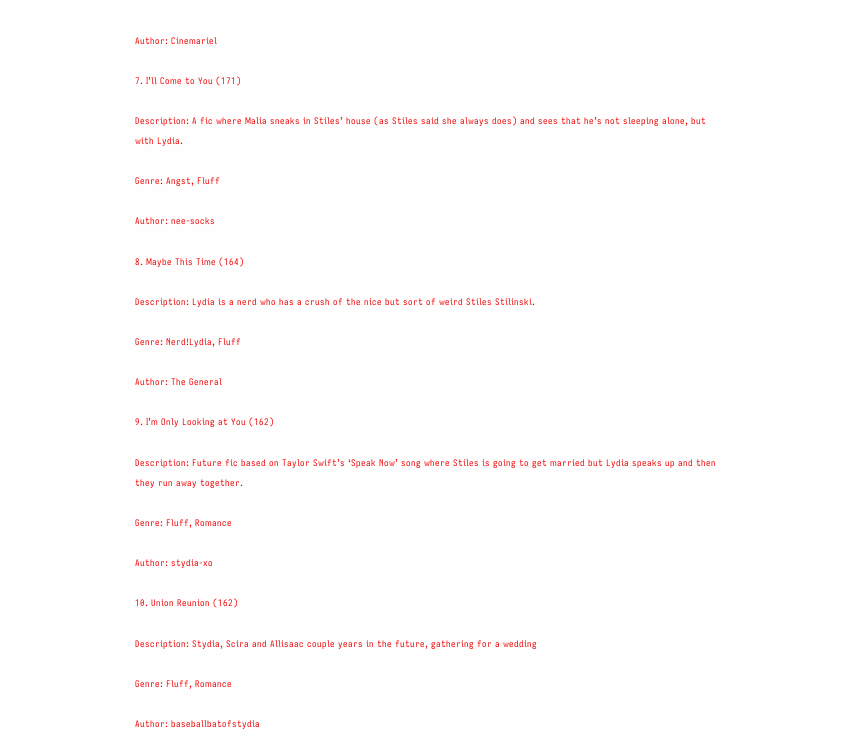Author: Cinemariel

7. I’ll Come to You (171)

Description: A fic where Malia sneaks in Stiles’ house (as Stiles said she always does) and sees that he’s not sleeping alone, but with Lydia.

Genre: Angst, Fluff

Author: nee-socks

8. Maybe This Time (164)

Description: Lydia is a nerd who has a crush of the nice but sort of weird Stiles Stilinski.

Genre: Nerd!Lydia, Fluff

Author: The General

9. I’m Only Looking at You (162)

Description: Future fic based on Taylor Swift’s ‘Speak Now’ song where Stiles is going to get married but Lydia speaks up and then they run away together.

Genre: Fluff, Romance

Author: stydia-xo

10. Union Reunion (162)

Description: Stydia, Scira and Allisaac couple years in the future, gathering for a wedding

Genre: Fluff, Romance

Author: baseballbatofstydia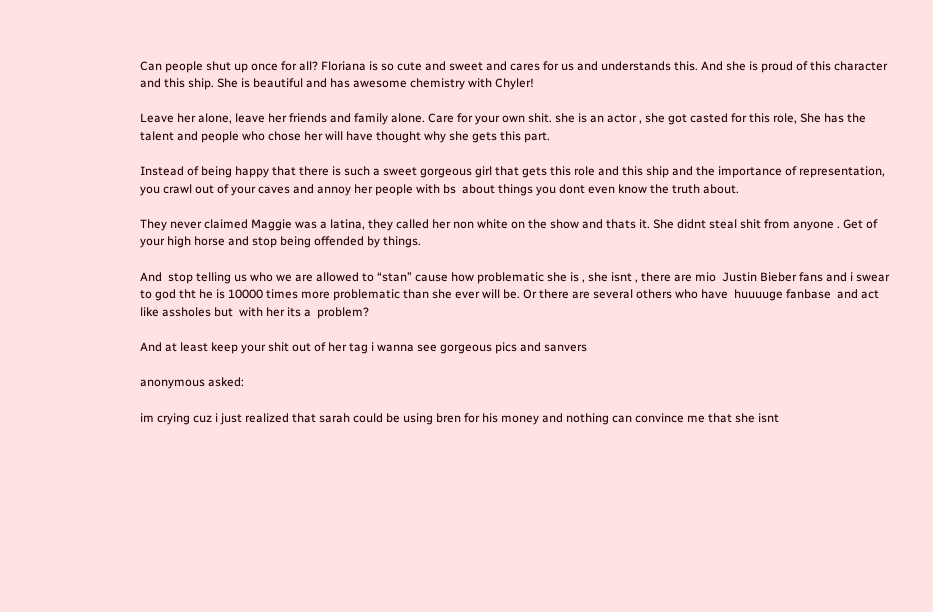Can people shut up once for all? Floriana is so cute and sweet and cares for us and understands this. And she is proud of this character and this ship. She is beautiful and has awesome chemistry with Chyler!

Leave her alone, leave her friends and family alone. Care for your own shit. she is an actor , she got casted for this role, She has the talent and people who chose her will have thought why she gets this part.

Instead of being happy that there is such a sweet gorgeous girl that gets this role and this ship and the importance of representation, you crawl out of your caves and annoy her people with bs  about things you dont even know the truth about.

They never claimed Maggie was a latina, they called her non white on the show and thats it. She didnt steal shit from anyone . Get of your high horse and stop being offended by things.

And  stop telling us who we are allowed to “stan” cause how problematic she is , she isnt , there are mio  Justin Bieber fans and i swear to god tht he is 10000 times more problematic than she ever will be. Or there are several others who have  huuuuge fanbase  and act like assholes but  with her its a  problem?

And at least keep your shit out of her tag i wanna see gorgeous pics and sanvers

anonymous asked:

im crying cuz i just realized that sarah could be using bren for his money and nothing can convince me that she isnt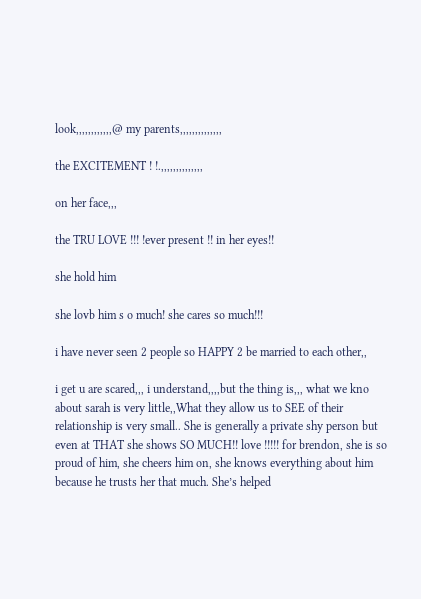look,,,,,,,,,,,,@ my parents,,,,,,,,,,,,,,

the EXCITEMENT ! !.,,,,,,,,,,,,,,

on her face,,,

the TRU LOVE !!! !ever present !! in her eyes!!

she hold him

she lovb him s o much! she cares so much!!!

i have never seen 2 people so HAPPY 2 be married to each other,,

i get u are scared,,, i understand,,,,but the thing is,,, what we kno about sarah is very little,,What they allow us to SEE of their relationship is very small.. She is generally a private shy person but even at THAT she shows SO MUCH!! love !!!!! for brendon, she is so proud of him, she cheers him on, she knows everything about him because he trusts her that much. She’s helped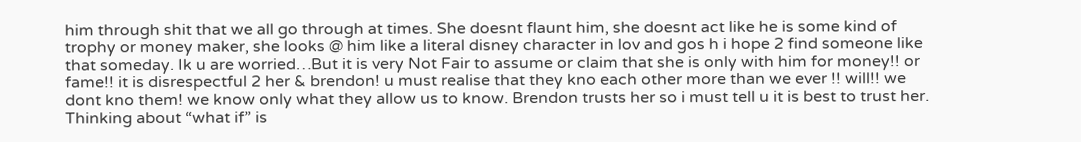him through shit that we all go through at times. She doesnt flaunt him, she doesnt act like he is some kind of trophy or money maker, she looks @ him like a literal disney character in lov and gos h i hope 2 find someone like that someday. Ik u are worried…But it is very Not Fair to assume or claim that she is only with him for money!! or fame!! it is disrespectful 2 her & brendon! u must realise that they kno each other more than we ever !! will!! we dont kno them! we know only what they allow us to know. Brendon trusts her so i must tell u it is best to trust her. Thinking about “what if” is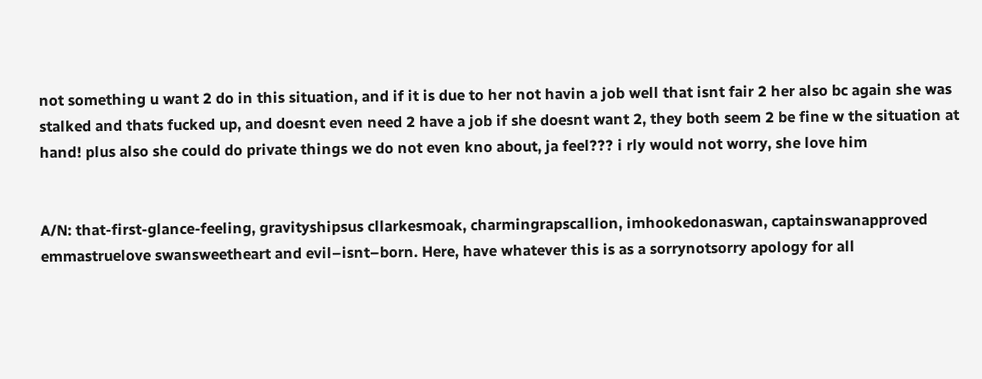not something u want 2 do in this situation, and if it is due to her not havin a job well that isnt fair 2 her also bc again she was stalked and thats fucked up, and doesnt even need 2 have a job if she doesnt want 2, they both seem 2 be fine w the situation at hand! plus also she could do private things we do not even kno about, ja feel??? i rly would not worry, she love him


A/N: that-first-glance-feeling, gravityshipsus cllarkesmoak, charmingrapscallion, imhookedonaswan, captainswanapproved emmastruelove swansweetheart and evil–isnt–born. Here, have whatever this is as a sorrynotsorry apology for all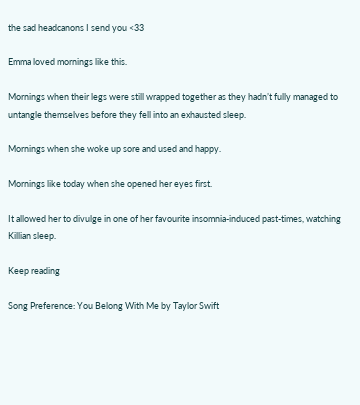the sad headcanons I send you <33

Emma loved mornings like this.

Mornings when their legs were still wrapped together as they hadn’t fully managed to untangle themselves before they fell into an exhausted sleep.

Mornings when she woke up sore and used and happy.

Mornings like today when she opened her eyes first.

It allowed her to divulge in one of her favourite insomnia-induced past-times, watching Killian sleep.

Keep reading

Song Preference: You Belong With Me by Taylor Swift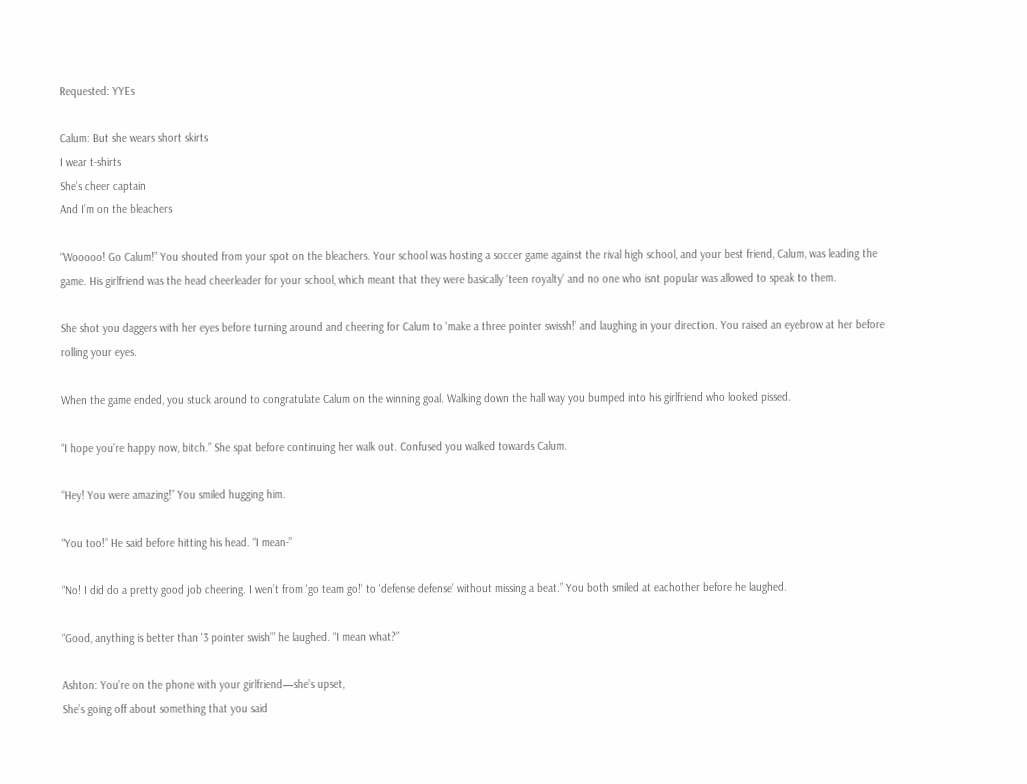Requested: YYEs

Calum: But she wears short skirts
I wear t-shirts
She’s cheer captain
And I’m on the bleachers

“Wooooo! Go Calum!” You shouted from your spot on the bleachers. Your school was hosting a soccer game against the rival high school, and your best friend, Calum, was leading the game. His girlfriend was the head cheerleader for your school, which meant that they were basically ‘teen royalty’ and no one who isnt popular was allowed to speak to them.

She shot you daggers with her eyes before turning around and cheering for Calum to 'make a three pointer swissh!’ and laughing in your direction. You raised an eyebrow at her before rolling your eyes.

When the game ended, you stuck around to congratulate Calum on the winning goal. Walking down the hall way you bumped into his girlfriend who looked pissed.

“I hope you’re happy now, bitch.” She spat before continuing her walk out. Confused you walked towards Calum.

“Hey! You were amazing!” You smiled hugging him.

“You too!” He said before hitting his head. “I mean-”

“No! I did do a pretty good job cheering. I wen’t from 'go team go!’ to 'defense defense’ without missing a beat.” You both smiled at eachother before he laughed.

“Good, anything is better than '3 pointer swish’” he laughed. “I mean what?”

Ashton: You’re on the phone with your girlfriend—she’s upset,
She’s going off about something that you said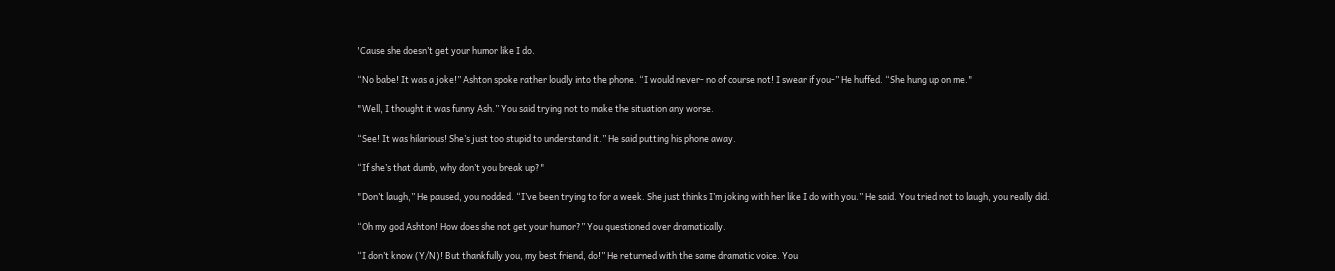'Cause she doesn’t get your humor like I do.

“No babe! It was a joke!” Ashton spoke rather loudly into the phone. “I would never- no of course not! I swear if you-” He huffed. “She hung up on me."

"Well, I thought it was funny Ash.” You said trying not to make the situation any worse.

“See! It was hilarious! She’s just too stupid to understand it.” He said putting his phone away.

“If she’s that dumb, why don’t you break up?"

"Don’t laugh,” He paused, you nodded. “I’ve been trying to for a week. She just thinks I’m joking with her like I do with you.” He said. You tried not to laugh, you really did.

“Oh my god Ashton! How does she not get your humor?” You questioned over dramatically.

“I don’t know (Y/N)! But thankfully you, my best friend, do!” He returned with the same dramatic voice. You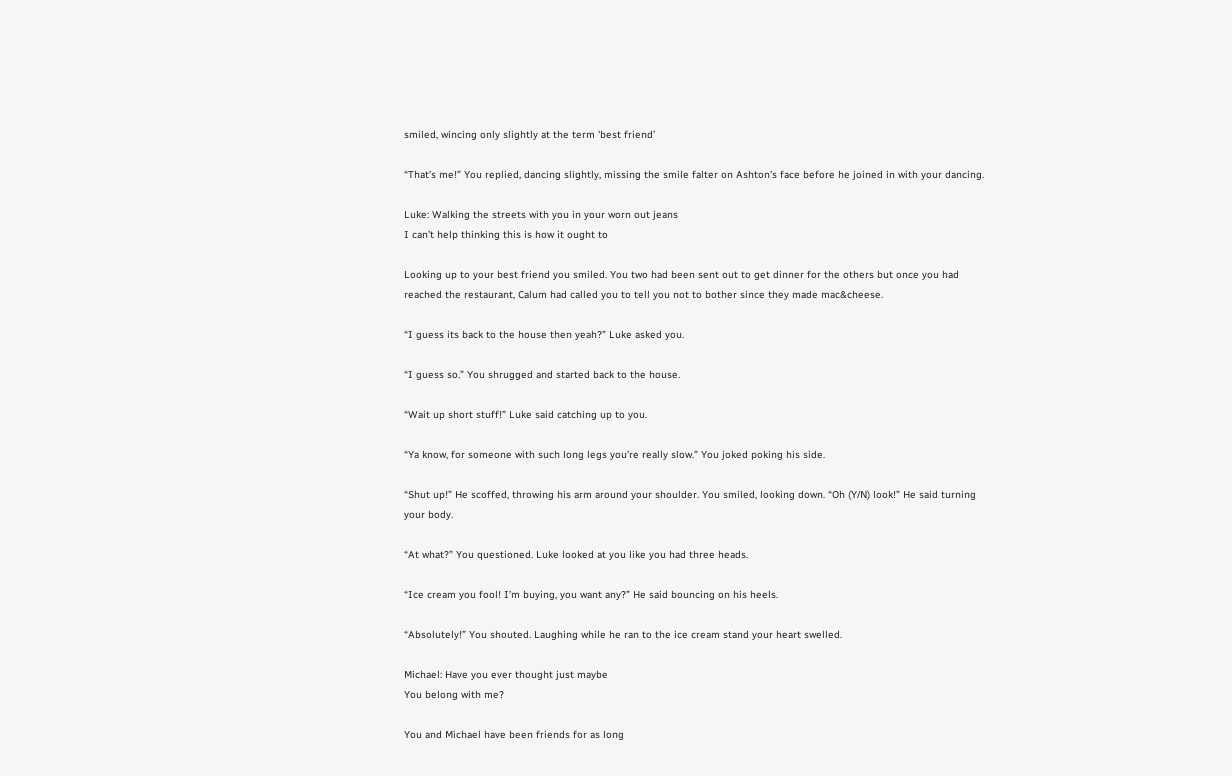smiled, wincing only slightly at the term 'best friend’

“That’s me!” You replied, dancing slightly, missing the smile falter on Ashton’s face before he joined in with your dancing.

Luke: Walking the streets with you in your worn out jeans
I can’t help thinking this is how it ought to

Looking up to your best friend you smiled. You two had been sent out to get dinner for the others but once you had reached the restaurant, Calum had called you to tell you not to bother since they made mac&cheese.

“I guess its back to the house then yeah?” Luke asked you.

“I guess so.” You shrugged and started back to the house.

“Wait up short stuff!” Luke said catching up to you.

“Ya know, for someone with such long legs you’re really slow.” You joked poking his side.

“Shut up!” He scoffed, throwing his arm around your shoulder. You smiled, looking down. “Oh (Y/N) look!” He said turning your body.

“At what?” You questioned. Luke looked at you like you had three heads.

“Ice cream you fool! I’m buying, you want any?” He said bouncing on his heels.

“Absolutely!” You shouted. Laughing while he ran to the ice cream stand your heart swelled.

Michael: Have you ever thought just maybe
You belong with me?

You and Michael have been friends for as long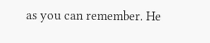as you can remember. He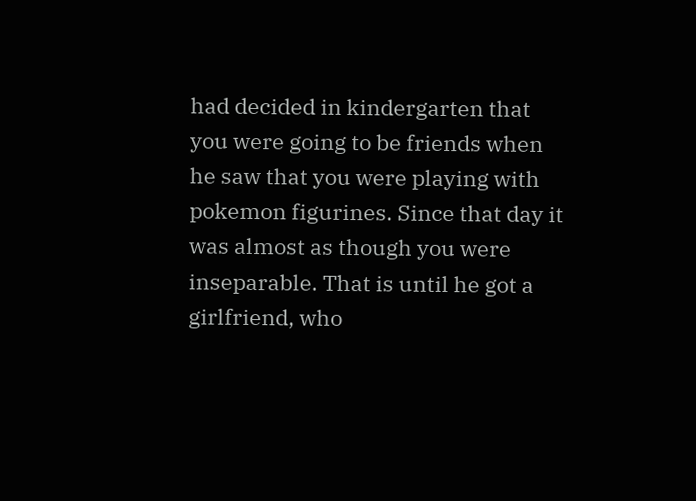had decided in kindergarten that you were going to be friends when he saw that you were playing with pokemon figurines. Since that day it was almost as though you were inseparable. That is until he got a girlfriend, who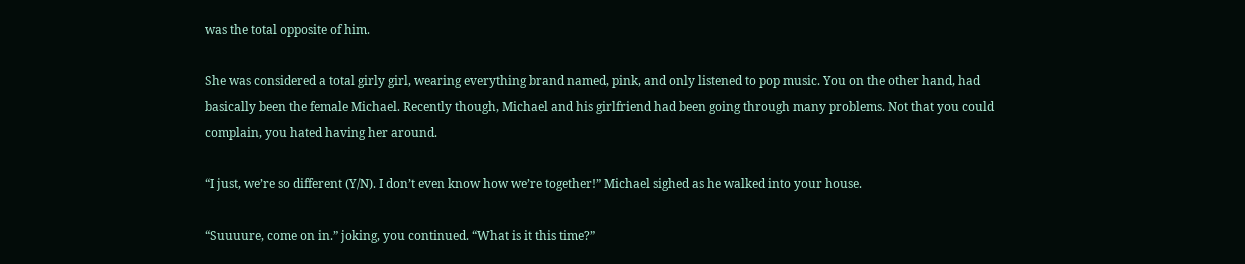was the total opposite of him.

She was considered a total girly girl, wearing everything brand named, pink, and only listened to pop music. You on the other hand, had basically been the female Michael. Recently though, Michael and his girlfriend had been going through many problems. Not that you could complain, you hated having her around.

“I just, we’re so different (Y/N). I don’t even know how we’re together!” Michael sighed as he walked into your house.

“Suuuure, come on in.” joking, you continued. “What is it this time?”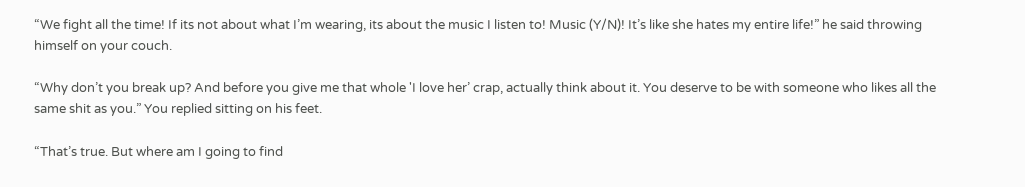“We fight all the time! If its not about what I’m wearing, its about the music I listen to! Music (Y/N)! It’s like she hates my entire life!” he said throwing himself on your couch.

“Why don’t you break up? And before you give me that whole 'I love her’ crap, actually think about it. You deserve to be with someone who likes all the same shit as you.” You replied sitting on his feet.

“That’s true. But where am I going to find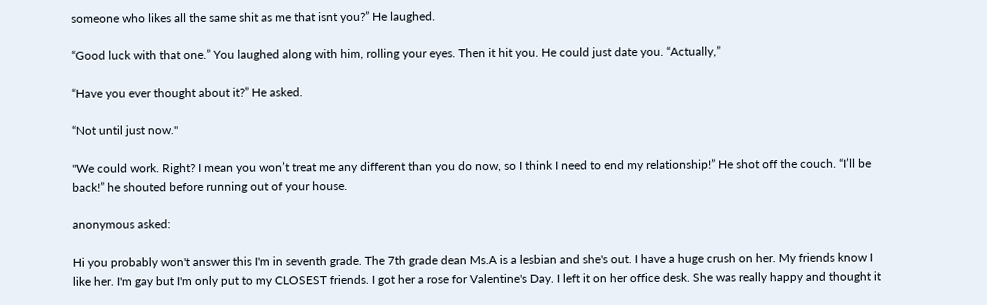someone who likes all the same shit as me that isnt you?” He laughed.

“Good luck with that one.” You laughed along with him, rolling your eyes. Then it hit you. He could just date you. “Actually,”

“Have you ever thought about it?” He asked.

“Not until just now."

"We could work. Right? I mean you won’t treat me any different than you do now, so I think I need to end my relationship!” He shot off the couch. “I’ll be back!” he shouted before running out of your house.

anonymous asked:

Hi you probably won't answer this I'm in seventh grade. The 7th grade dean Ms.A is a lesbian and she's out. I have a huge crush on her. My friends know I like her. I'm gay but I'm only put to my CLOSEST friends. I got her a rose for Valentine's Day. I left it on her office desk. She was really happy and thought it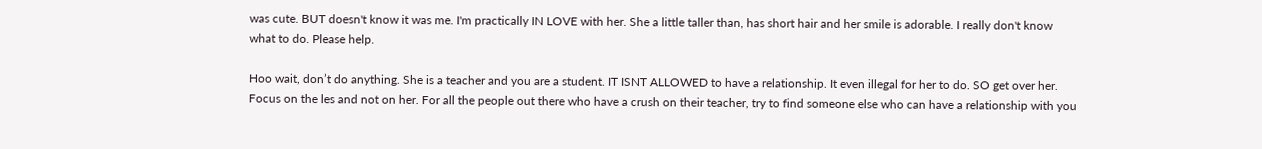was cute. BUT doesn't know it was me. I'm practically IN LOVE with her. She a little taller than, has short hair and her smile is adorable. I really don't know what to do. Please help.

Hoo wait, don’t do anything. She is a teacher and you are a student. IT ISNT ALLOWED to have a relationship. It even illegal for her to do. SO get over her. Focus on the les and not on her. For all the people out there who have a crush on their teacher, try to find someone else who can have a relationship with you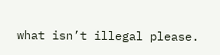what isn’t illegal please.